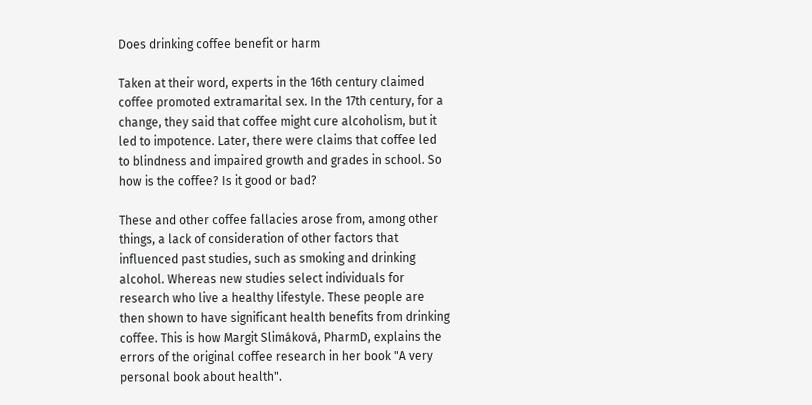Does drinking coffee benefit or harm

Taken at their word, experts in the 16th century claimed coffee promoted extramarital sex. In the 17th century, for a change, they said that coffee might cure alcoholism, but it led to impotence. Later, there were claims that coffee led to blindness and impaired growth and grades in school. So how is the coffee? Is it good or bad?

These and other coffee fallacies arose from, among other things, a lack of consideration of other factors that influenced past studies, such as smoking and drinking alcohol. Whereas new studies select individuals for research who live a healthy lifestyle. These people are then shown to have significant health benefits from drinking coffee. This is how Margit Slimáková, PharmD, explains the errors of the original coffee research in her book "A very personal book about health".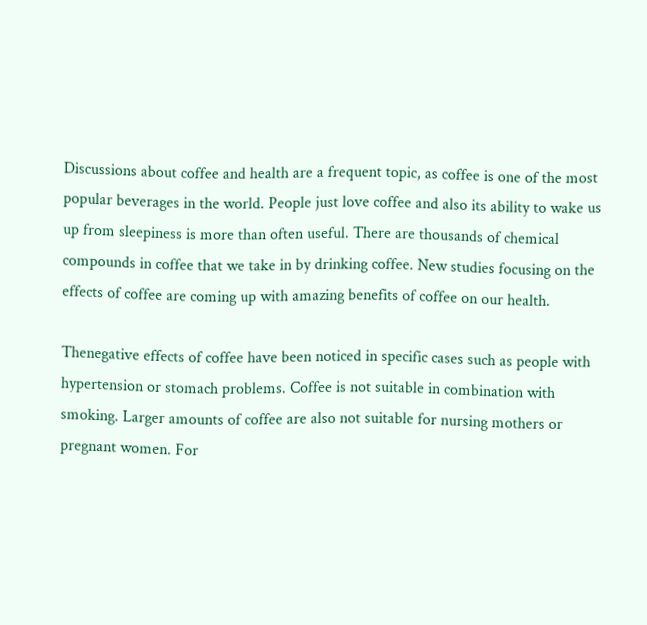Discussions about coffee and health are a frequent topic, as coffee is one of the most popular beverages in the world. People just love coffee and also its ability to wake us up from sleepiness is more than often useful. There are thousands of chemical compounds in coffee that we take in by drinking coffee. New studies focusing on the effects of coffee are coming up with amazing benefits of coffee on our health.

Thenegative effects of coffee have been noticed in specific cases such as people with hypertension or stomach problems. Coffee is not suitable in combination with smoking. Larger amounts of coffee are also not suitable for nursing mothers or pregnant women. For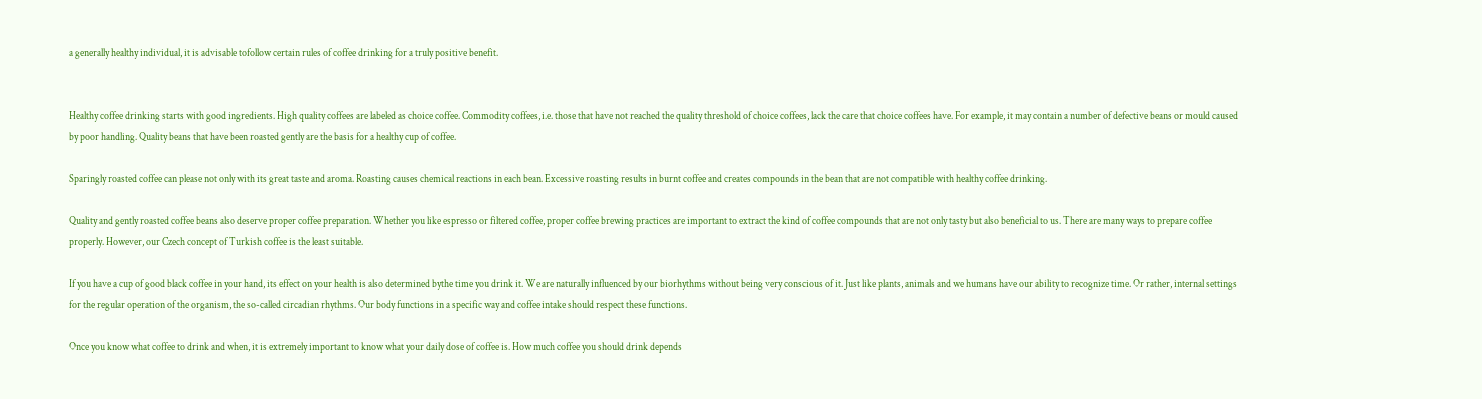a generally healthy individual, it is advisable tofollow certain rules of coffee drinking for a truly positive benefit.


Healthy coffee drinking starts with good ingredients. High quality coffees are labeled as choice coffee. Commodity coffees, i.e. those that have not reached the quality threshold of choice coffees, lack the care that choice coffees have. For example, it may contain a number of defective beans or mould caused by poor handling. Quality beans that have been roasted gently are the basis for a healthy cup of coffee.

Sparingly roasted coffee can please not only with its great taste and aroma. Roasting causes chemical reactions in each bean. Excessive roasting results in burnt coffee and creates compounds in the bean that are not compatible with healthy coffee drinking.

Quality and gently roasted coffee beans also deserve proper coffee preparation. Whether you like espresso or filtered coffee, proper coffee brewing practices are important to extract the kind of coffee compounds that are not only tasty but also beneficial to us. There are many ways to prepare coffee properly. However, our Czech concept of Turkish coffee is the least suitable.

If you have a cup of good black coffee in your hand, its effect on your health is also determined bythe time you drink it. We are naturally influenced by our biorhythms without being very conscious of it. Just like plants, animals and we humans have our ability to recognize time. Or rather, internal settings for the regular operation of the organism, the so-called circadian rhythms. Our body functions in a specific way and coffee intake should respect these functions.

Once you know what coffee to drink and when, it is extremely important to know what your daily dose of coffee is. How much coffee you should drink depends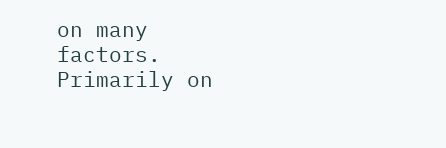on many factors. Primarily on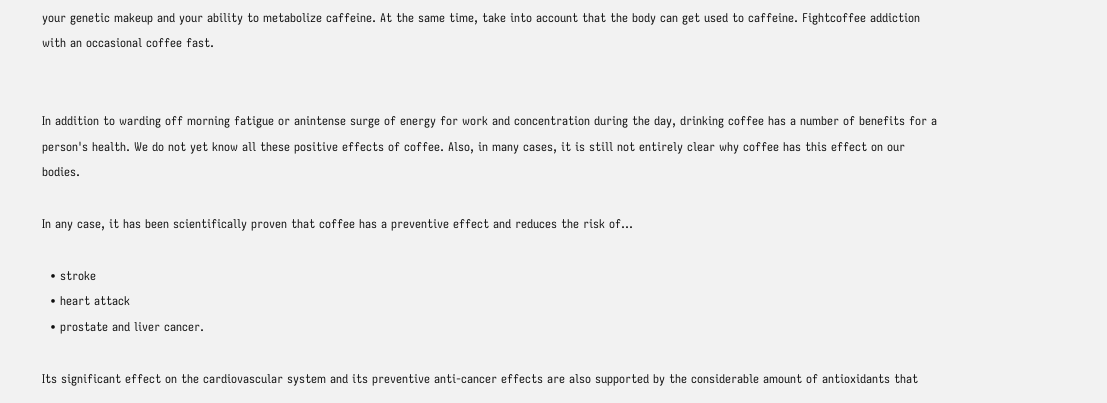your genetic makeup and your ability to metabolize caffeine. At the same time, take into account that the body can get used to caffeine. Fightcoffee addiction with an occasional coffee fast.


In addition to warding off morning fatigue or anintense surge of energy for work and concentration during the day, drinking coffee has a number of benefits for a person's health. We do not yet know all these positive effects of coffee. Also, in many cases, it is still not entirely clear why coffee has this effect on our bodies.

In any case, it has been scientifically proven that coffee has a preventive effect and reduces the risk of...

  • stroke
  • heart attack
  • prostate and liver cancer.

Its significant effect on the cardiovascular system and its preventive anti-cancer effects are also supported by the considerable amount of antioxidants that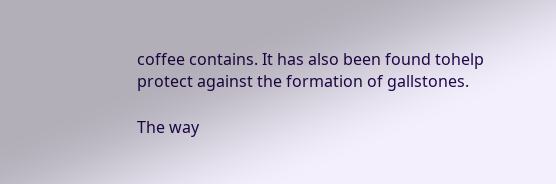coffee contains. It has also been found tohelp protect against the formation of gallstones.

The way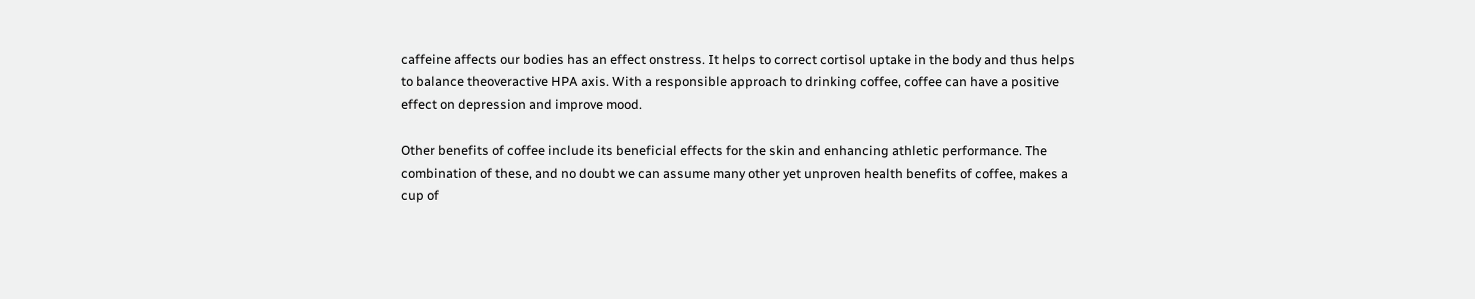caffeine affects our bodies has an effect onstress. It helps to correct cortisol uptake in the body and thus helps to balance theoveractive HPA axis. With a responsible approach to drinking coffee, coffee can have a positive effect on depression and improve mood.

Other benefits of coffee include its beneficial effects for the skin and enhancing athletic performance. The combination of these, and no doubt we can assume many other yet unproven health benefits of coffee, makes a cup of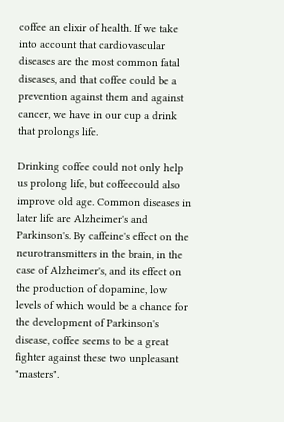coffee an elixir of health. If we take into account that cardiovascular diseases are the most common fatal diseases, and that coffee could be a prevention against them and against cancer, we have in our cup a drink that prolongs life.

Drinking coffee could not only help us prolong life, but coffeecould also improve old age. Common diseases in later life are Alzheimer's and Parkinson's. By caffeine's effect on the neurotransmitters in the brain, in the case of Alzheimer's, and its effect on the production of dopamine, low levels of which would be a chance for the development of Parkinson's disease, coffee seems to be a great fighter against these two unpleasant "masters".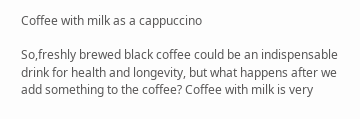Coffee with milk as a cappuccino

So,freshly brewed black coffee could be an indispensable drink for health and longevity, but what happens after we add something to the coffee? Coffee with milk is very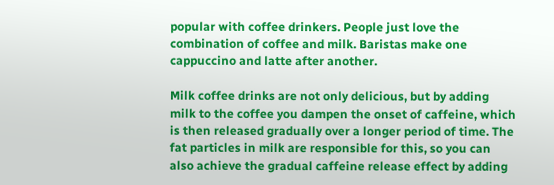popular with coffee drinkers. People just love the combination of coffee and milk. Baristas make one cappuccino and latte after another.

Milk coffee drinks are not only delicious, but by adding milk to the coffee you dampen the onset of caffeine, which is then released gradually over a longer period of time. The fat particles in milk are responsible for this, so you can also achieve the gradual caffeine release effect by adding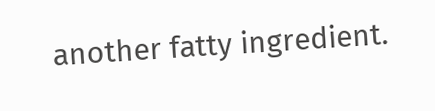another fatty ingredient.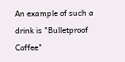An example of such a drink is "Bulletproof Coffee"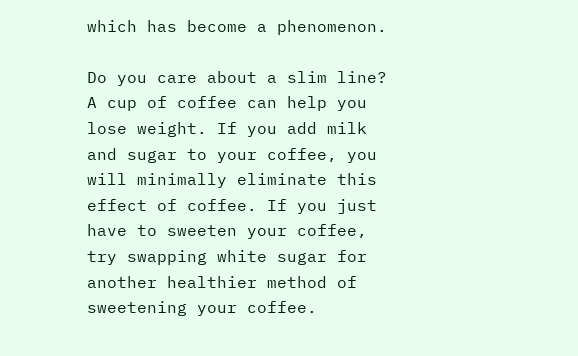which has become a phenomenon.

Do you care about a slim line? A cup of coffee can help you lose weight. If you add milk and sugar to your coffee, you will minimally eliminate this effect of coffee. If you just have to sweeten your coffee, try swapping white sugar for another healthier method of sweetening your coffee.